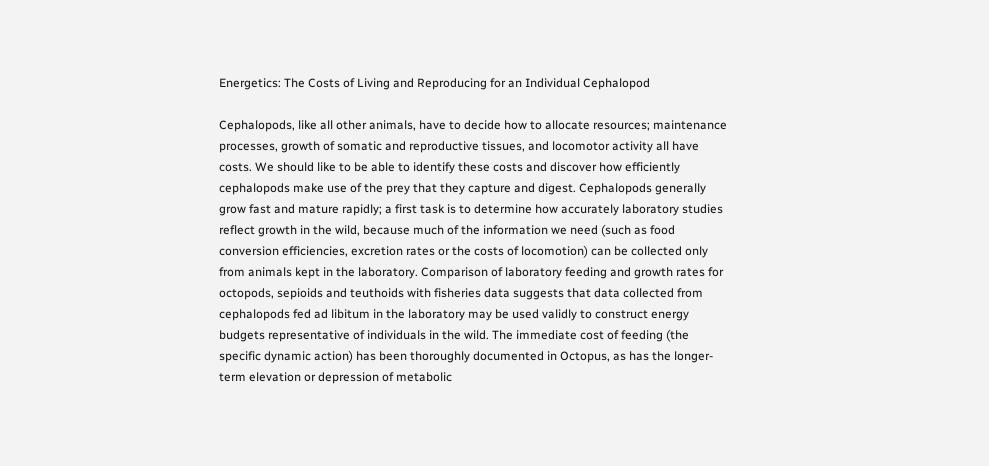Energetics: The Costs of Living and Reproducing for an Individual Cephalopod

Cephalopods, like all other animals, have to decide how to allocate resources; maintenance processes, growth of somatic and reproductive tissues, and locomotor activity all have costs. We should like to be able to identify these costs and discover how efficiently cephalopods make use of the prey that they capture and digest. Cephalopods generally grow fast and mature rapidly; a first task is to determine how accurately laboratory studies reflect growth in the wild, because much of the information we need (such as food conversion efficiencies, excretion rates or the costs of locomotion) can be collected only from animals kept in the laboratory. Comparison of laboratory feeding and growth rates for octopods, sepioids and teuthoids with fisheries data suggests that data collected from cephalopods fed ad libitum in the laboratory may be used validly to construct energy budgets representative of individuals in the wild. The immediate cost of feeding (the specific dynamic action) has been thoroughly documented in Octopus, as has the longer-term elevation or depression of metabolic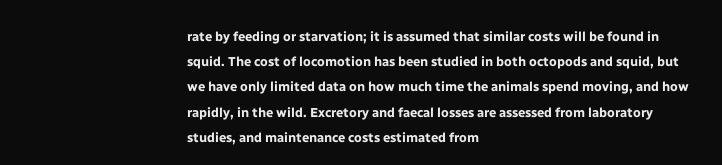rate by feeding or starvation; it is assumed that similar costs will be found in squid. The cost of locomotion has been studied in both octopods and squid, but we have only limited data on how much time the animals spend moving, and how rapidly, in the wild. Excretory and faecal losses are assessed from laboratory studies, and maintenance costs estimated from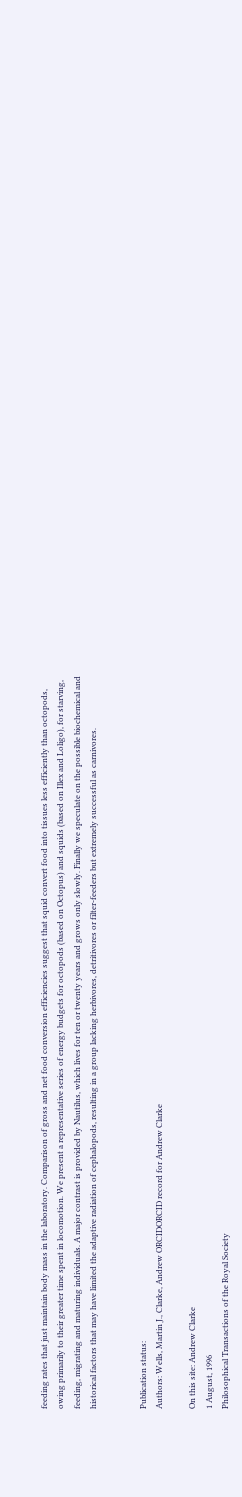feeding rates that just maintain body mass in the laboratory. Comparison of gross and net food conversion efficiencies suggest that squid convert food into tissues less efficiently than octopods, owing primarily to their greater time spent in locomotion. We present a representative series of energy budgets for octopods (based on Octopus) and squids (based on Illex and Loligo), for starving, feeding, migrating and maturing individuals. A major contrast is provided by Nautilus, which lives for ten or twenty years and grows only slowly. Finally we speculate on the possible biochemical and historical factors that may have limited the adaptive radiation of cephalopods, resulting in a group lacking herbivores, detritivores or filter-feeders but extremely successful as carnivores.


Publication status:
Authors: Wells, Martin J., Clarke, Andrew ORCIDORCID record for Andrew Clarke

On this site: Andrew Clarke
1 August, 1996
Philosophical Transactions of the Royal Society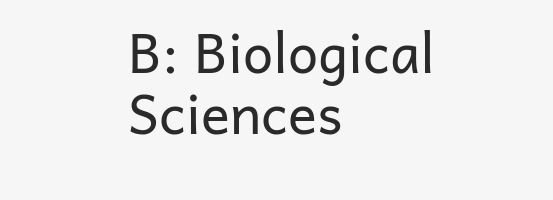B: Biological Sciences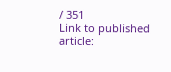/ 351
Link to published article: